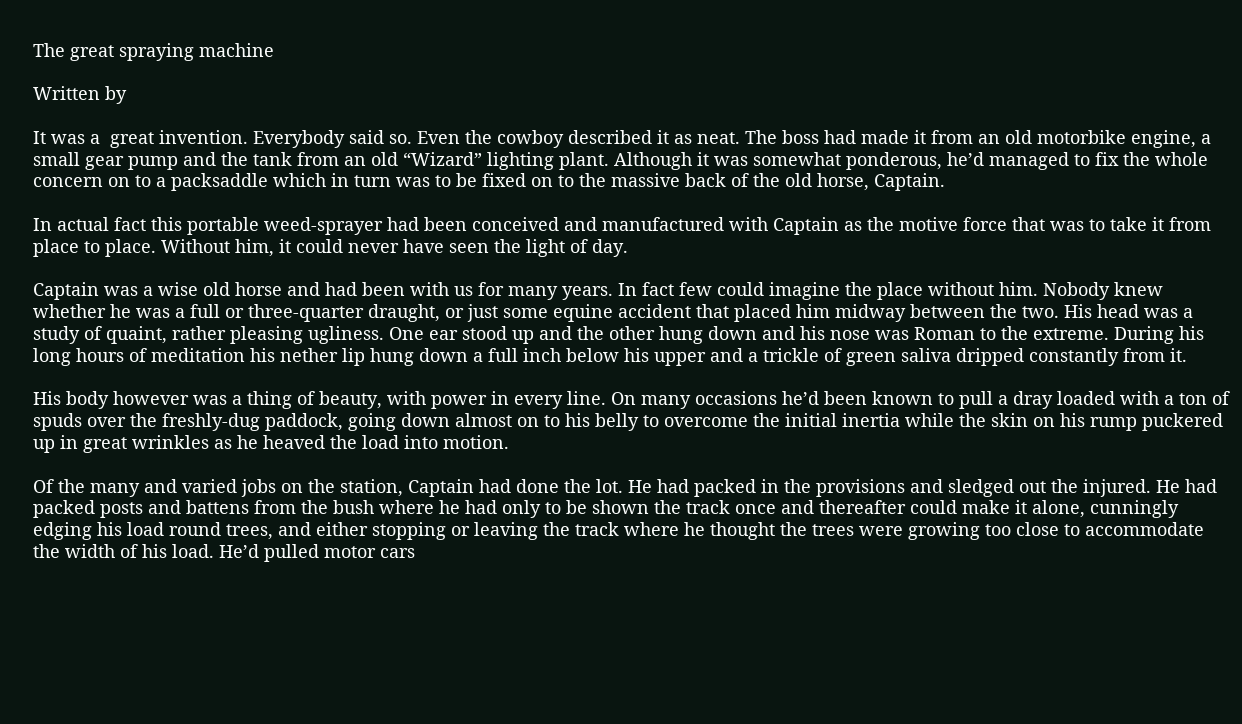The great spraying machine

Written by

It was a  great invention. Everybody said so. Even the cowboy described it as neat. The boss had made it from an old motorbike engine, a small gear pump and the tank from an old “Wizard” lighting plant. Although it was somewhat ponderous, he’d managed to fix the whole concern on to a packsaddle which in turn was to be fixed on to the massive back of the old horse, Captain.

In actual fact this portable weed-sprayer had been conceived and manufactured with Captain as the motive force that was to take it from place to place. Without him, it could never have seen the light of day.

Captain was a wise old horse and had been with us for many years. In fact few could imagine the place without him. Nobody knew whether he was a full or three-quarter draught, or just some equine accident that placed him midway between the two. His head was a study of quaint, rather pleasing ugliness. One ear stood up and the other hung down and his nose was Roman to the extreme. During his long hours of meditation his nether lip hung down a full inch below his upper and a trickle of green saliva dripped constantly from it.

His body however was a thing of beauty, with power in every line. On many occasions he’d been known to pull a dray loaded with a ton of spuds over the freshly-dug paddock, going down almost on to his belly to overcome the initial inertia while the skin on his rump puckered up in great wrinkles as he heaved the load into motion.

Of the many and varied jobs on the station, Captain had done the lot. He had packed in the provisions and sledged out the injured. He had packed posts and battens from the bush where he had only to be shown the track once and thereafter could make it alone, cunningly edging his load round trees, and either stopping or leaving the track where he thought the trees were growing too close to accommodate the width of his load. He’d pulled motor cars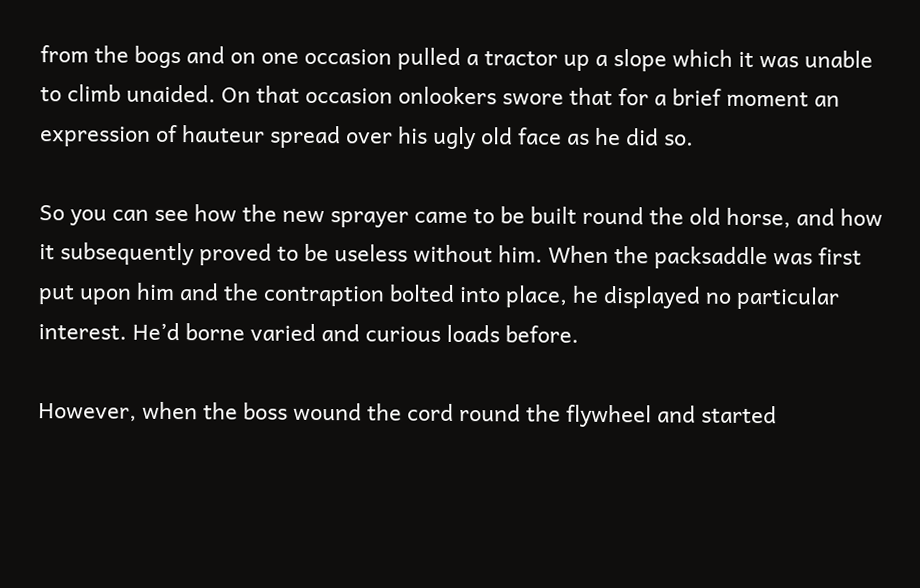from the bogs and on one occasion pulled a tractor up a slope which it was unable to climb unaided. On that occasion onlookers swore that for a brief moment an expression of hauteur spread over his ugly old face as he did so.

So you can see how the new sprayer came to be built round the old horse, and how it subsequently proved to be useless without him. When the packsaddle was first put upon him and the contraption bolted into place, he displayed no particular interest. He’d borne varied and curious loads before.

However, when the boss wound the cord round the flywheel and started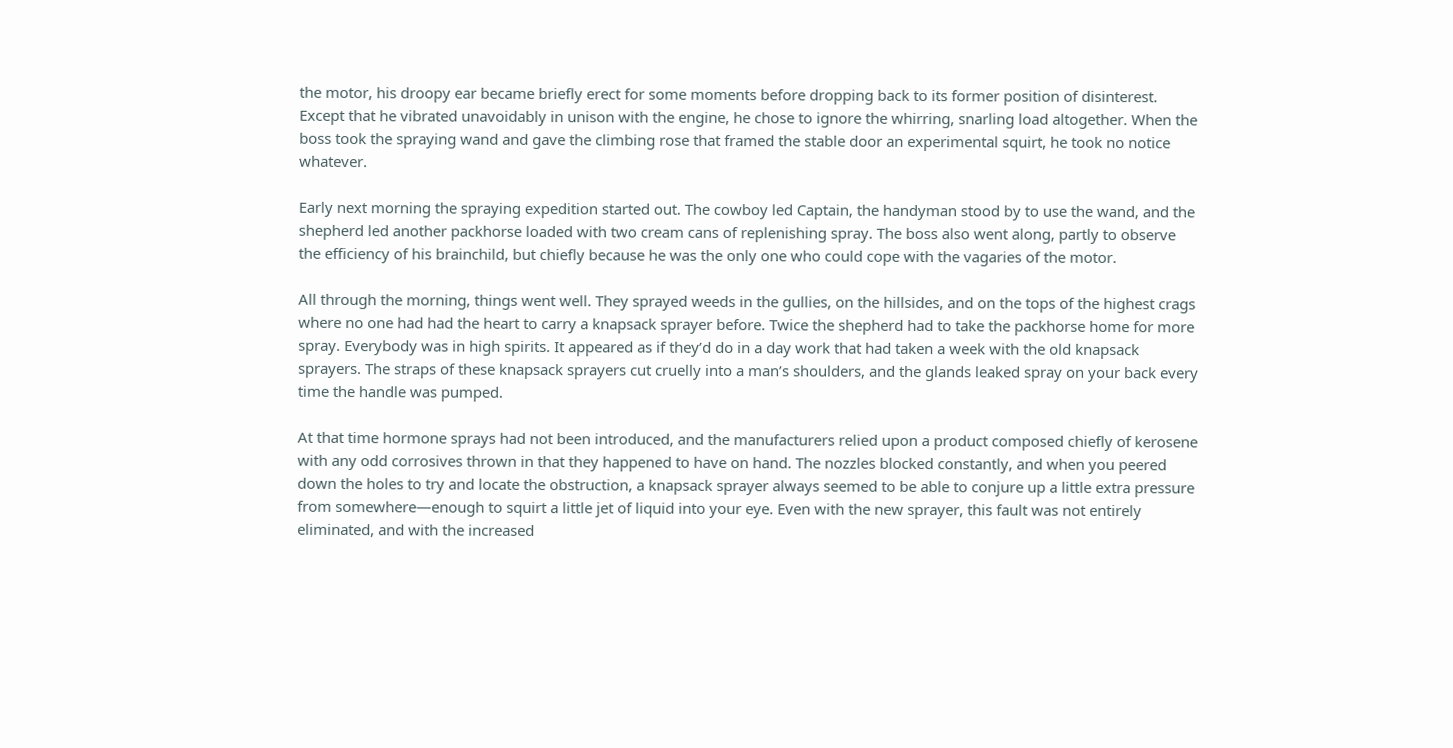the motor, his droopy ear became briefly erect for some moments before dropping back to its former position of disinterest. Except that he vibrated unavoidably in unison with the engine, he chose to ignore the whirring, snarling load altogether. When the boss took the spraying wand and gave the climbing rose that framed the stable door an experimental squirt, he took no notice whatever.

Early next morning the spraying expedition started out. The cowboy led Captain, the handyman stood by to use the wand, and the shepherd led another packhorse loaded with two cream cans of replenishing spray. The boss also went along, partly to observe the efficiency of his brainchild, but chiefly because he was the only one who could cope with the vagaries of the motor.

All through the morning, things went well. They sprayed weeds in the gullies, on the hillsides, and on the tops of the highest crags where no one had had the heart to carry a knapsack sprayer before. Twice the shepherd had to take the packhorse home for more spray. Everybody was in high spirits. It appeared as if they’d do in a day work that had taken a week with the old knapsack sprayers. The straps of these knapsack sprayers cut cruelly into a man’s shoulders, and the glands leaked spray on your back every time the handle was pumped.

At that time hormone sprays had not been introduced, and the manufacturers relied upon a product composed chiefly of kerosene with any odd corrosives thrown in that they happened to have on hand. The nozzles blocked constantly, and when you peered down the holes to try and locate the obstruction, a knapsack sprayer always seemed to be able to conjure up a little extra pressure from somewhere—enough to squirt a little jet of liquid into your eye. Even with the new sprayer, this fault was not entirely eliminated, and with the increased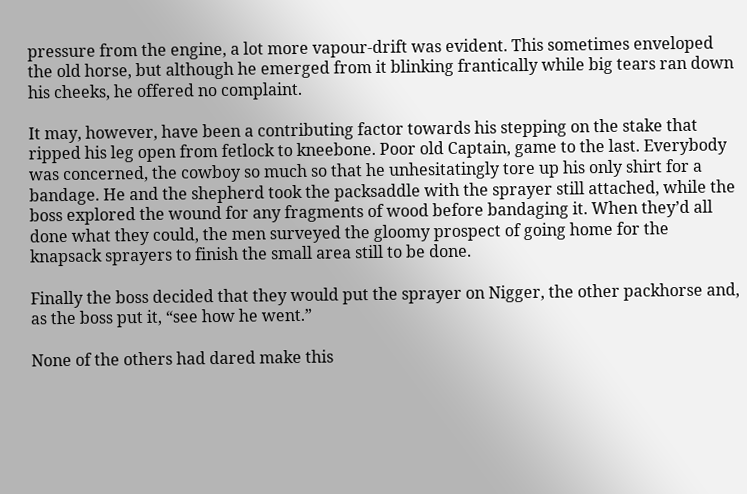pressure from the engine, a lot more vapour-drift was evident. This sometimes enveloped the old horse, but although he emerged from it blinking frantically while big tears ran down his cheeks, he offered no complaint.

It may, however, have been a contributing factor towards his stepping on the stake that ripped his leg open from fetlock to kneebone. Poor old Captain, game to the last. Everybody was concerned, the cowboy so much so that he unhesitatingly tore up his only shirt for a bandage. He and the shepherd took the packsaddle with the sprayer still attached, while the boss explored the wound for any fragments of wood before bandaging it. When they’d all done what they could, the men surveyed the gloomy prospect of going home for the knapsack sprayers to finish the small area still to be done.

Finally the boss decided that they would put the sprayer on Nigger, the other packhorse and, as the boss put it, “see how he went.”

None of the others had dared make this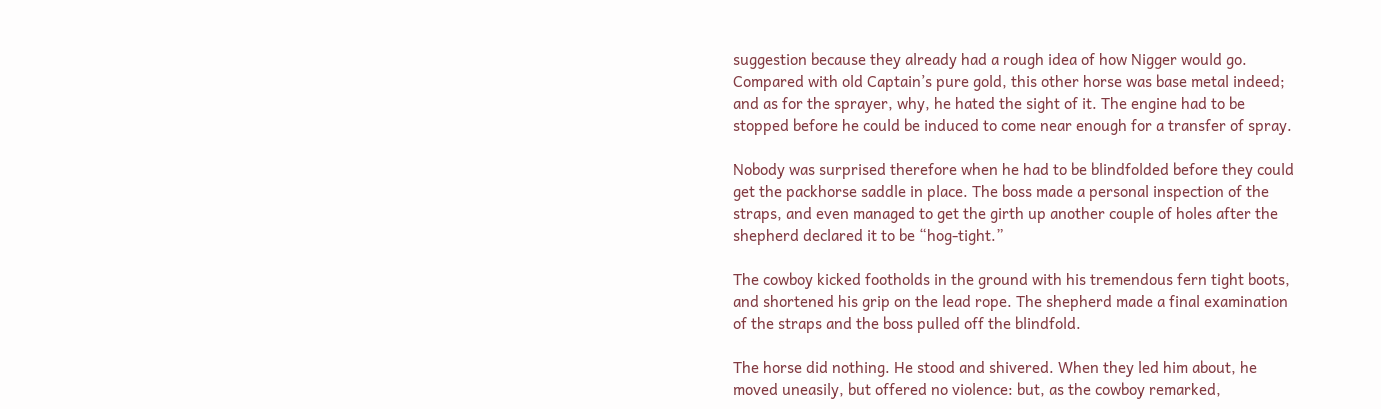suggestion because they already had a rough idea of how Nigger would go. Compared with old Captain’s pure gold, this other horse was base metal indeed; and as for the sprayer, why, he hated the sight of it. The engine had to be stopped before he could be induced to come near enough for a transfer of spray.

Nobody was surprised therefore when he had to be blindfolded before they could get the packhorse saddle in place. The boss made a personal inspection of the straps, and even managed to get the girth up another couple of holes after the shepherd declared it to be “hog-tight.”

The cowboy kicked footholds in the ground with his tremendous fern tight boots, and shortened his grip on the lead rope. The shepherd made a final examination of the straps and the boss pulled off the blindfold.

The horse did nothing. He stood and shivered. When they led him about, he moved uneasily, but offered no violence: but, as the cowboy remarked,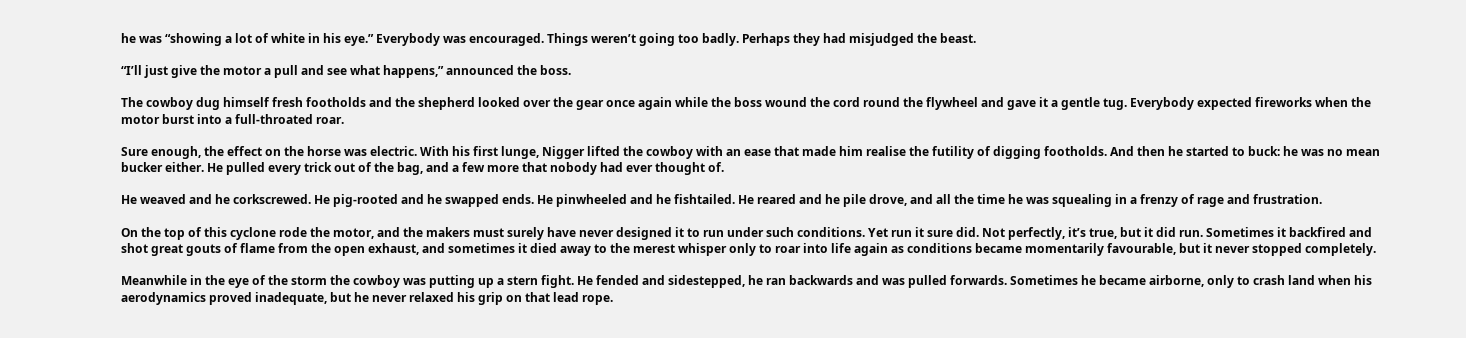he was “showing a lot of white in his eye.” Everybody was encouraged. Things weren’t going too badly. Perhaps they had misjudged the beast.

“I’ll just give the motor a pull and see what happens,” announced the boss.

The cowboy dug himself fresh footholds and the shepherd looked over the gear once again while the boss wound the cord round the flywheel and gave it a gentle tug. Everybody expected fireworks when the motor burst into a full-throated roar.

Sure enough, the effect on the horse was electric. With his first lunge, Nigger lifted the cowboy with an ease that made him realise the futility of digging footholds. And then he started to buck: he was no mean bucker either. He pulled every trick out of the bag, and a few more that nobody had ever thought of.

He weaved and he corkscrewed. He pig-rooted and he swapped ends. He pinwheeled and he fishtailed. He reared and he pile drove, and all the time he was squealing in a frenzy of rage and frustration.

On the top of this cyclone rode the motor, and the makers must surely have never designed it to run under such conditions. Yet run it sure did. Not perfectly, it’s true, but it did run. Sometimes it backfired and shot great gouts of flame from the open exhaust, and sometimes it died away to the merest whisper only to roar into life again as conditions became momentarily favourable, but it never stopped completely.

Meanwhile in the eye of the storm the cowboy was putting up a stern fight. He fended and sidestepped, he ran backwards and was pulled forwards. Sometimes he became airborne, only to crash land when his aerodynamics proved inadequate, but he never relaxed his grip on that lead rope.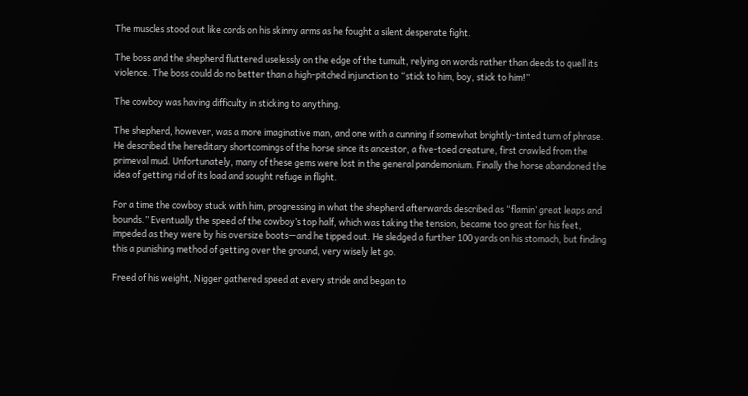The muscles stood out like cords on his skinny arms as he fought a silent desperate fight.

The boss and the shepherd fluttered uselessly on the edge of the tumult, relying on words rather than deeds to quell its violence. The boss could do no better than a high-pitched injunction to “stick to him, boy, stick to him!”

The cowboy was having difficulty in sticking to anything.

The shepherd, however, was a more imaginative man, and one with a cunning if somewhat brightly-tinted turn of phrase. He described the hereditary shortcomings of the horse since its ancestor, a five-toed creature, first crawled from the primeval mud. Unfortunately, many of these gems were lost in the general pandemonium. Finally the horse abandoned the idea of getting rid of its load and sought refuge in flight.

For a time the cowboy stuck with him, progressing in what the shepherd afterwards described as “flamin’ great leaps and bounds.” Eventually the speed of the cowboy’s top half, which was taking the tension, became too great for his feet, impeded as they were by his oversize boots—and he tipped out. He sledged a further 100 yards on his stomach, but finding this a punishing method of getting over the ground, very wisely let go.

Freed of his weight, Nigger gathered speed at every stride and began to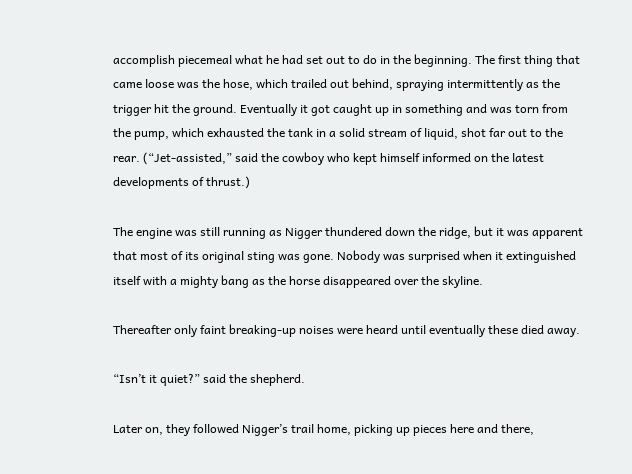accomplish piecemeal what he had set out to do in the beginning. The first thing that came loose was the hose, which trailed out behind, spraying intermittently as the trigger hit the ground. Eventually it got caught up in something and was torn from the pump, which exhausted the tank in a solid stream of liquid, shot far out to the rear. (“Jet-assisted,” said the cowboy who kept himself informed on the latest developments of thrust.)

The engine was still running as Nigger thundered down the ridge, but it was apparent that most of its original sting was gone. Nobody was surprised when it extinguished itself with a mighty bang as the horse disappeared over the skyline.

Thereafter only faint breaking-up noises were heard until eventually these died away.

“Isn’t it quiet?” said the shepherd.

Later on, they followed Nigger’s trail home, picking up pieces here and there,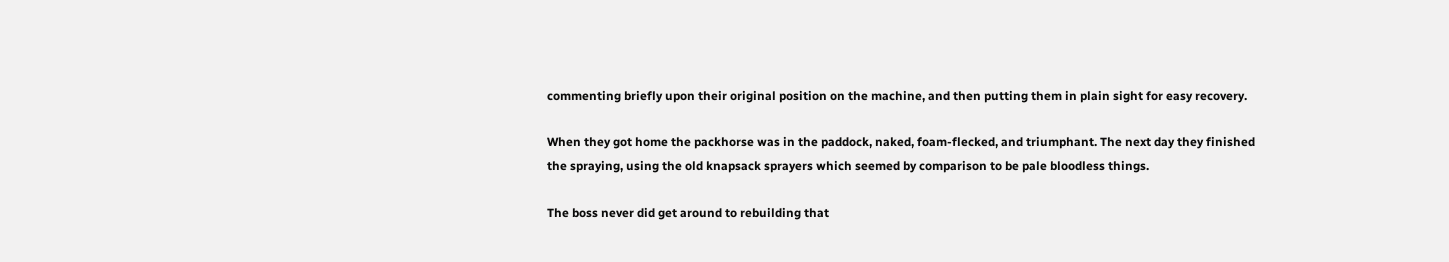commenting briefly upon their original position on the machine, and then putting them in plain sight for easy recovery.

When they got home the packhorse was in the paddock, naked, foam-flecked, and triumphant. The next day they finished the spraying, using the old knapsack sprayers which seemed by comparison to be pale bloodless things.

The boss never did get around to rebuilding that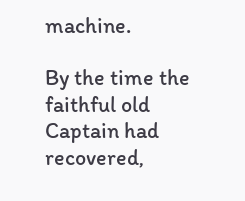machine.

By the time the faithful old Captain had recovered,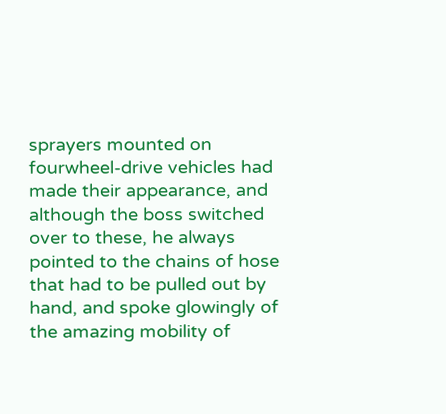sprayers mounted on fourwheel-drive vehicles had made their appearance, and although the boss switched over to these, he always pointed to the chains of hose that had to be pulled out by hand, and spoke glowingly of the amazing mobility of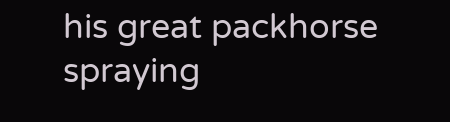his great packhorse spraying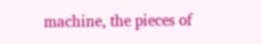machine, the pieces of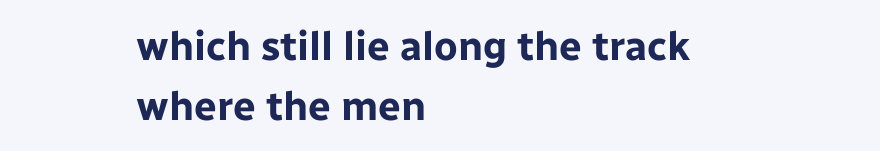which still lie along the track where the men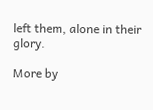left them, alone in their glory.

More by